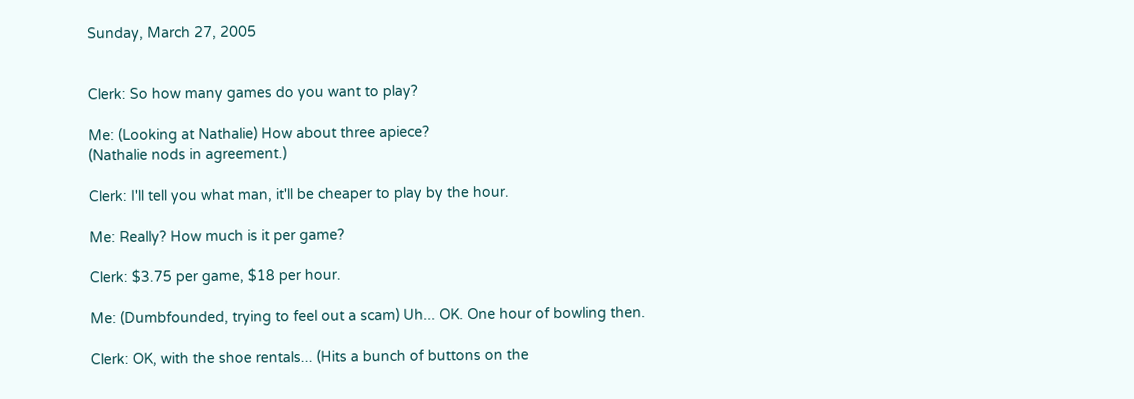Sunday, March 27, 2005


Clerk: So how many games do you want to play?

Me: (Looking at Nathalie) How about three apiece?
(Nathalie nods in agreement.)

Clerk: I'll tell you what man, it'll be cheaper to play by the hour.

Me: Really? How much is it per game?

Clerk: $3.75 per game, $18 per hour.

Me: (Dumbfounded, trying to feel out a scam) Uh... OK. One hour of bowling then.

Clerk: OK, with the shoe rentals... (Hits a bunch of buttons on the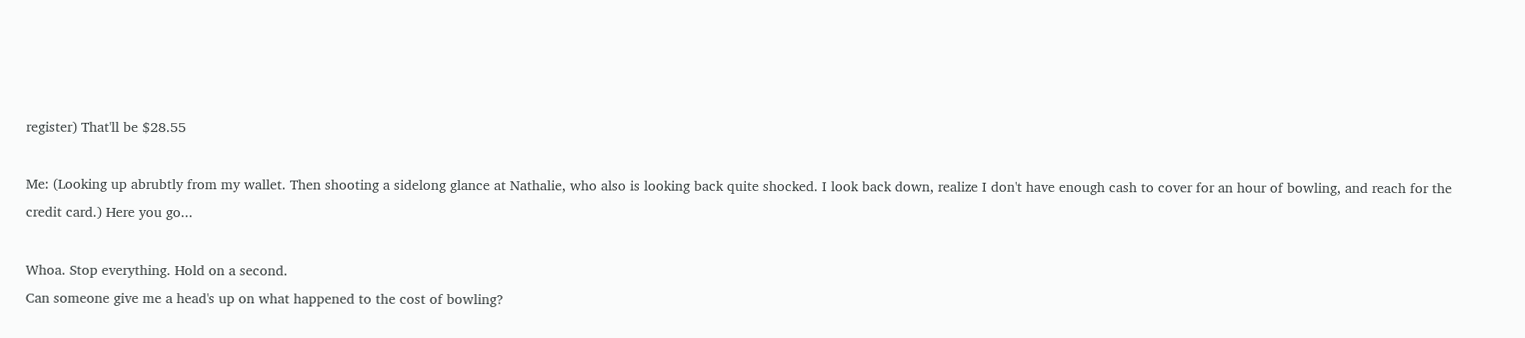register) That'll be $28.55

Me: (Looking up abrubtly from my wallet. Then shooting a sidelong glance at Nathalie, who also is looking back quite shocked. I look back down, realize I don't have enough cash to cover for an hour of bowling, and reach for the credit card.) Here you go...

Whoa. Stop everything. Hold on a second.
Can someone give me a head's up on what happened to the cost of bowling?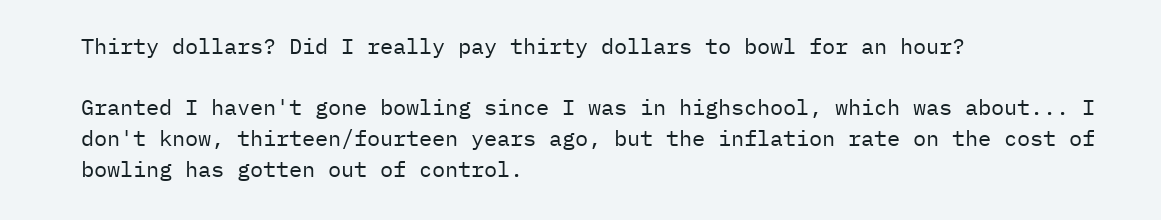Thirty dollars? Did I really pay thirty dollars to bowl for an hour?

Granted I haven't gone bowling since I was in highschool, which was about... I don't know, thirteen/fourteen years ago, but the inflation rate on the cost of bowling has gotten out of control.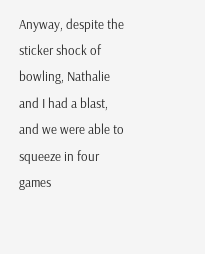Anyway, despite the sticker shock of bowling, Nathalie and I had a blast, and we were able to squeeze in four games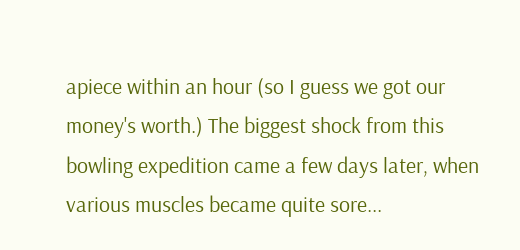apiece within an hour (so I guess we got our money's worth.) The biggest shock from this bowling expedition came a few days later, when various muscles became quite sore...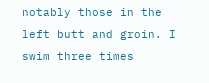notably those in the left butt and groin. I swim three times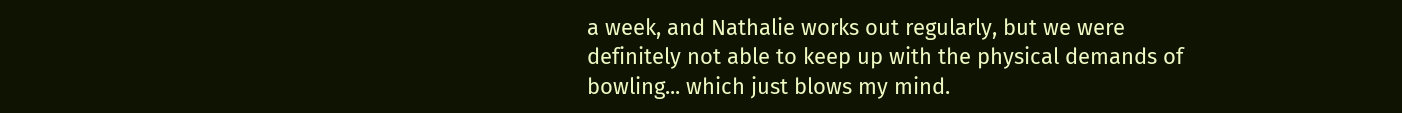a week, and Nathalie works out regularly, but we were definitely not able to keep up with the physical demands of bowling... which just blows my mind.